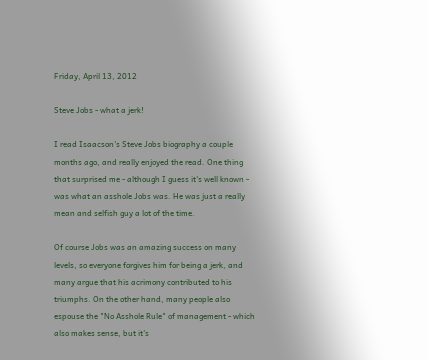Friday, April 13, 2012

Steve Jobs - what a jerk!

I read Isaacson's Steve Jobs biography a couple months ago, and really enjoyed the read. One thing that surprised me - although I guess it's well known - was what an asshole Jobs was. He was just a really mean and selfish guy a lot of the time.

Of course Jobs was an amazing success on many levels, so everyone forgives him for being a jerk, and many argue that his acrimony contributed to his triumphs. On the other hand, many people also espouse the "No Asshole Rule" of management - which also makes sense, but it's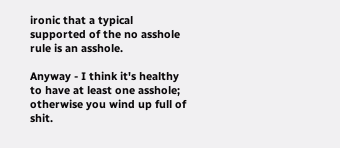ironic that a typical supported of the no asshole rule is an asshole.

Anyway - I think it's healthy to have at least one asshole; otherwise you wind up full of shit.